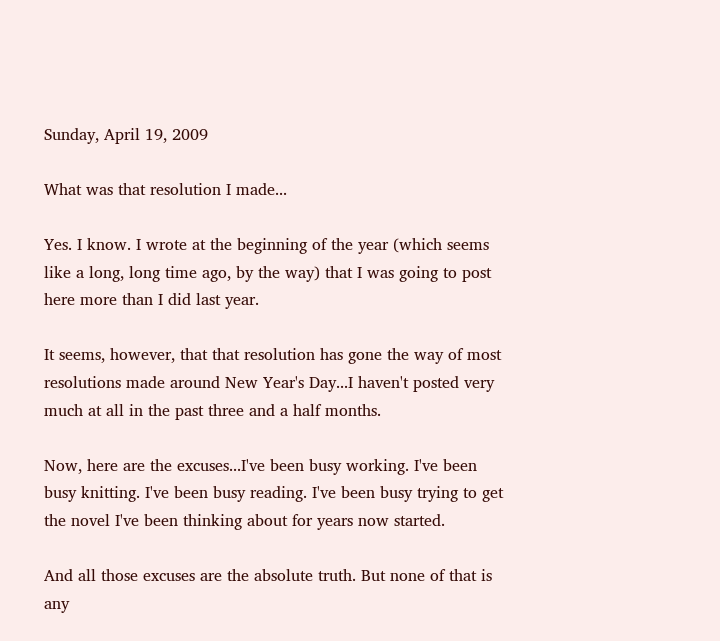Sunday, April 19, 2009

What was that resolution I made...

Yes. I know. I wrote at the beginning of the year (which seems like a long, long time ago, by the way) that I was going to post here more than I did last year.

It seems, however, that that resolution has gone the way of most resolutions made around New Year's Day...I haven't posted very much at all in the past three and a half months.

Now, here are the excuses...I've been busy working. I've been busy knitting. I've been busy reading. I've been busy trying to get the novel I've been thinking about for years now started.

And all those excuses are the absolute truth. But none of that is any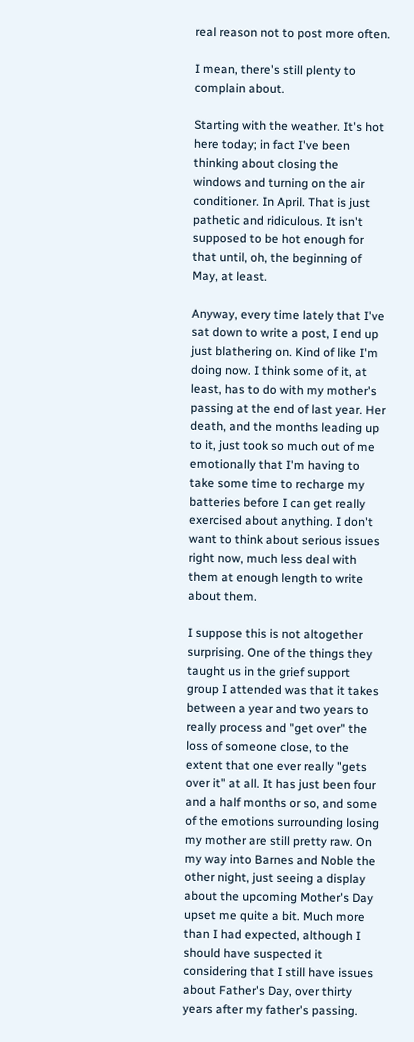real reason not to post more often.

I mean, there's still plenty to complain about.

Starting with the weather. It's hot here today; in fact I've been thinking about closing the windows and turning on the air conditioner. In April. That is just pathetic and ridiculous. It isn't supposed to be hot enough for that until, oh, the beginning of May, at least.

Anyway, every time lately that I've sat down to write a post, I end up just blathering on. Kind of like I'm doing now. I think some of it, at least, has to do with my mother's passing at the end of last year. Her death, and the months leading up to it, just took so much out of me emotionally that I'm having to take some time to recharge my batteries before I can get really exercised about anything. I don't want to think about serious issues right now, much less deal with them at enough length to write about them.

I suppose this is not altogether surprising. One of the things they taught us in the grief support group I attended was that it takes between a year and two years to really process and "get over" the loss of someone close, to the extent that one ever really "gets over it" at all. It has just been four and a half months or so, and some of the emotions surrounding losing my mother are still pretty raw. On my way into Barnes and Noble the other night, just seeing a display about the upcoming Mother's Day upset me quite a bit. Much more than I had expected, although I should have suspected it considering that I still have issues about Father's Day, over thirty years after my father's passing.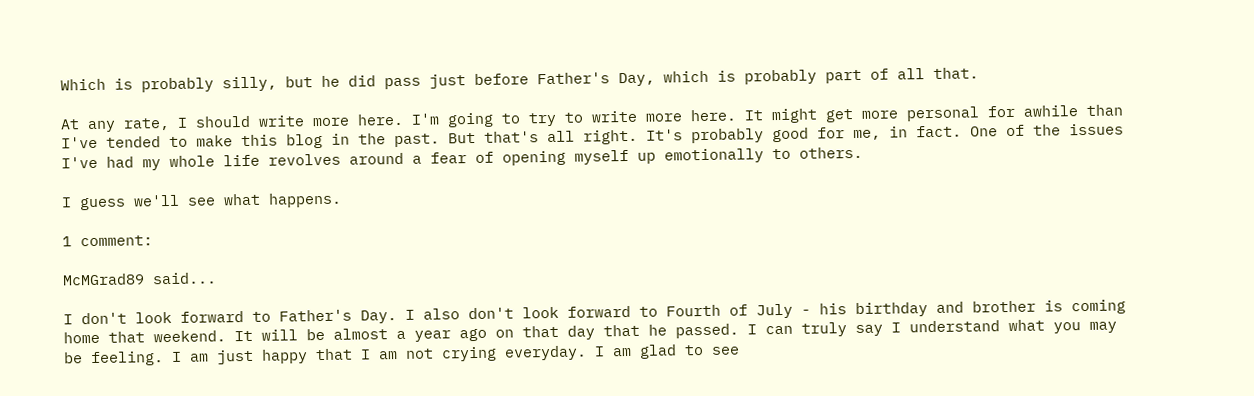Which is probably silly, but he did pass just before Father's Day, which is probably part of all that.

At any rate, I should write more here. I'm going to try to write more here. It might get more personal for awhile than I've tended to make this blog in the past. But that's all right. It's probably good for me, in fact. One of the issues I've had my whole life revolves around a fear of opening myself up emotionally to others.

I guess we'll see what happens.

1 comment:

McMGrad89 said...

I don't look forward to Father's Day. I also don't look forward to Fourth of July - his birthday and brother is coming home that weekend. It will be almost a year ago on that day that he passed. I can truly say I understand what you may be feeling. I am just happy that I am not crying everyday. I am glad to see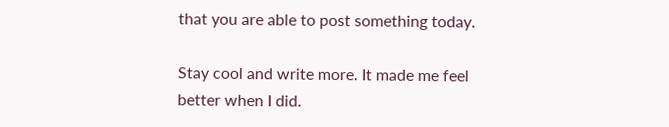that you are able to post something today.

Stay cool and write more. It made me feel better when I did.